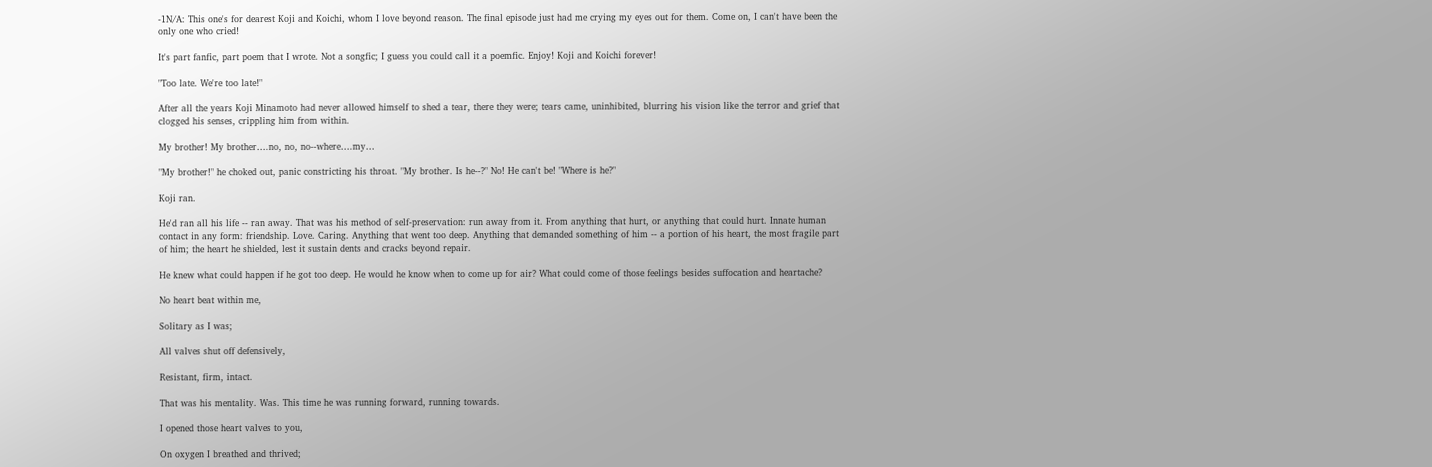-1N/A: This one's for dearest Koji and Koichi, whom I love beyond reason. The final episode just had me crying my eyes out for them. Come on, I can't have been the only one who cried!

It's part fanfic, part poem that I wrote. Not a songfic; I guess you could call it a poemfic. Enjoy! Koji and Koichi forever!

"Too late. We're too late!"

After all the years Koji Minamoto had never allowed himself to shed a tear, there they were; tears came, uninhibited, blurring his vision like the terror and grief that clogged his senses, crippling him from within.

My brother! My brother….no, no, no--where….my…

"My brother!" he choked out, panic constricting his throat. "My brother. Is he--?" No! He can't be! "Where is he?"

Koji ran.

He'd ran all his life -- ran away. That was his method of self-preservation: run away from it. From anything that hurt, or anything that could hurt. Innate human contact in any form: friendship. Love. Caring. Anything that went too deep. Anything that demanded something of him -- a portion of his heart, the most fragile part of him; the heart he shielded, lest it sustain dents and cracks beyond repair.

He knew what could happen if he got too deep. He would he know when to come up for air? What could come of those feelings besides suffocation and heartache?

No heart beat within me,

Solitary as I was;

All valves shut off defensively,

Resistant, firm, intact.

That was his mentality. Was. This time he was running forward, running towards.

I opened those heart valves to you,

On oxygen I breathed and thrived;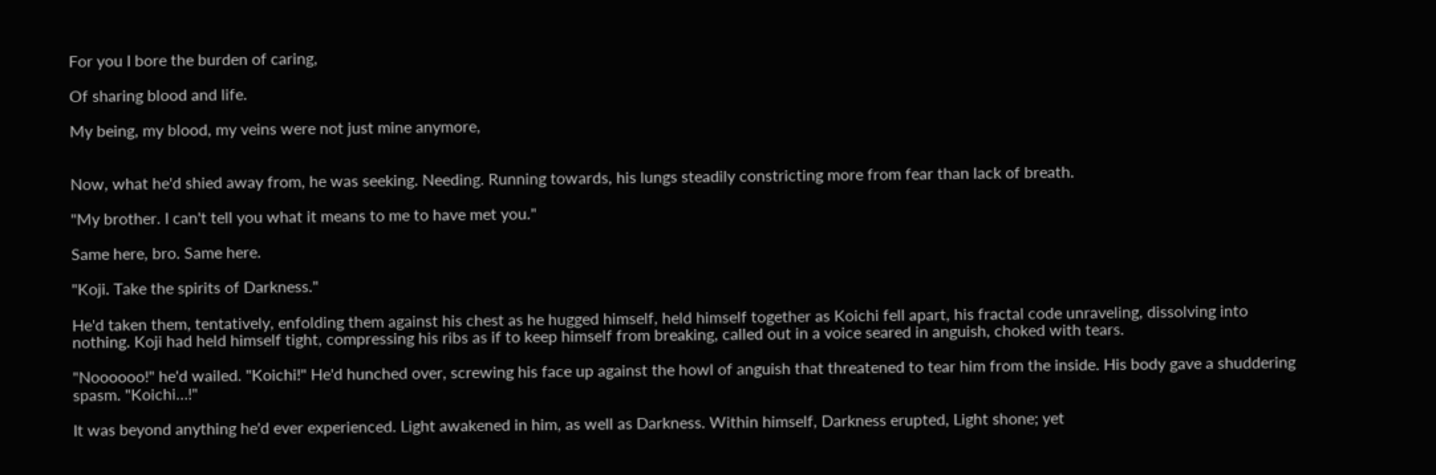For you I bore the burden of caring,

Of sharing blood and life.

My being, my blood, my veins were not just mine anymore,


Now, what he'd shied away from, he was seeking. Needing. Running towards, his lungs steadily constricting more from fear than lack of breath.

"My brother. I can't tell you what it means to me to have met you."

Same here, bro. Same here.

"Koji. Take the spirits of Darkness."

He'd taken them, tentatively, enfolding them against his chest as he hugged himself, held himself together as Koichi fell apart, his fractal code unraveling, dissolving into nothing. Koji had held himself tight, compressing his ribs as if to keep himself from breaking, called out in a voice seared in anguish, choked with tears.

"Noooooo!" he'd wailed. "Koichi!" He'd hunched over, screwing his face up against the howl of anguish that threatened to tear him from the inside. His body gave a shuddering spasm. "Koichi…!"

It was beyond anything he'd ever experienced. Light awakened in him, as well as Darkness. Within himself, Darkness erupted, Light shone; yet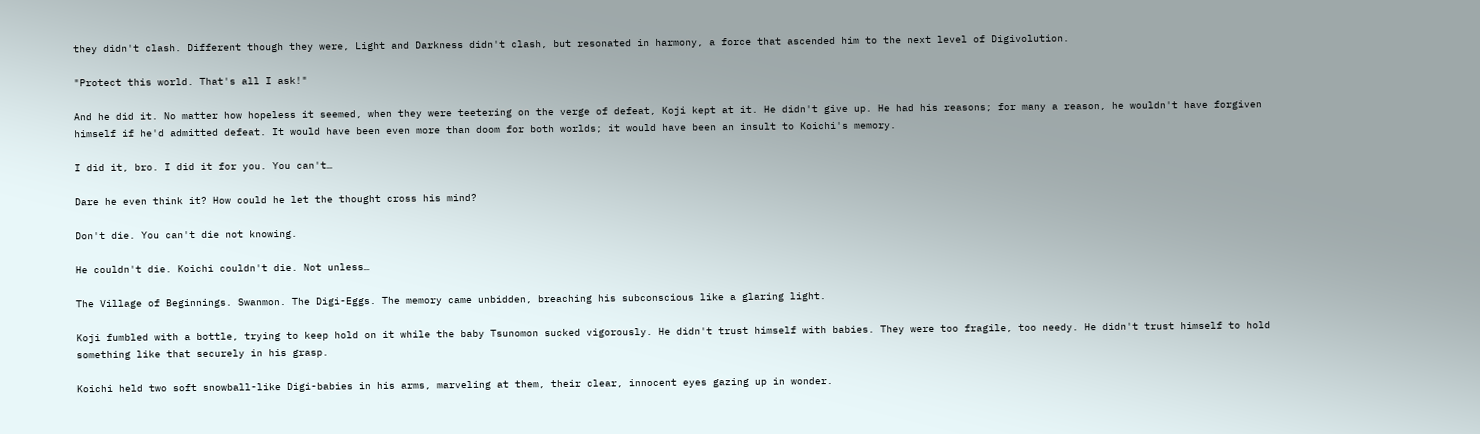they didn't clash. Different though they were, Light and Darkness didn't clash, but resonated in harmony, a force that ascended him to the next level of Digivolution.

"Protect this world. That's all I ask!"

And he did it. No matter how hopeless it seemed, when they were teetering on the verge of defeat, Koji kept at it. He didn't give up. He had his reasons; for many a reason, he wouldn't have forgiven himself if he'd admitted defeat. It would have been even more than doom for both worlds; it would have been an insult to Koichi's memory.

I did it, bro. I did it for you. You can't…

Dare he even think it? How could he let the thought cross his mind?

Don't die. You can't die not knowing.

He couldn't die. Koichi couldn't die. Not unless…

The Village of Beginnings. Swanmon. The Digi-Eggs. The memory came unbidden, breaching his subconscious like a glaring light.

Koji fumbled with a bottle, trying to keep hold on it while the baby Tsunomon sucked vigorously. He didn't trust himself with babies. They were too fragile, too needy. He didn't trust himself to hold something like that securely in his grasp.

Koichi held two soft snowball-like Digi-babies in his arms, marveling at them, their clear, innocent eyes gazing up in wonder.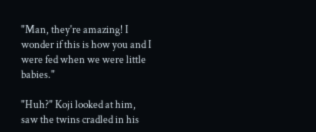"Man, they're amazing! I wonder if this is how you and I were fed when we were little babies."

"Huh?" Koji looked at him, saw the twins cradled in his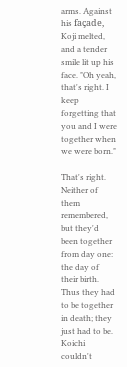arms. Against his façade, Koji melted, and a tender smile lit up his face. "Oh yeah, that's right. I keep forgetting that you and I were together when we were born."

That's right. Neither of them remembered, but they'd been together from day one: the day of their birth. Thus they had to be together in death; they just had to be. Koichi couldn't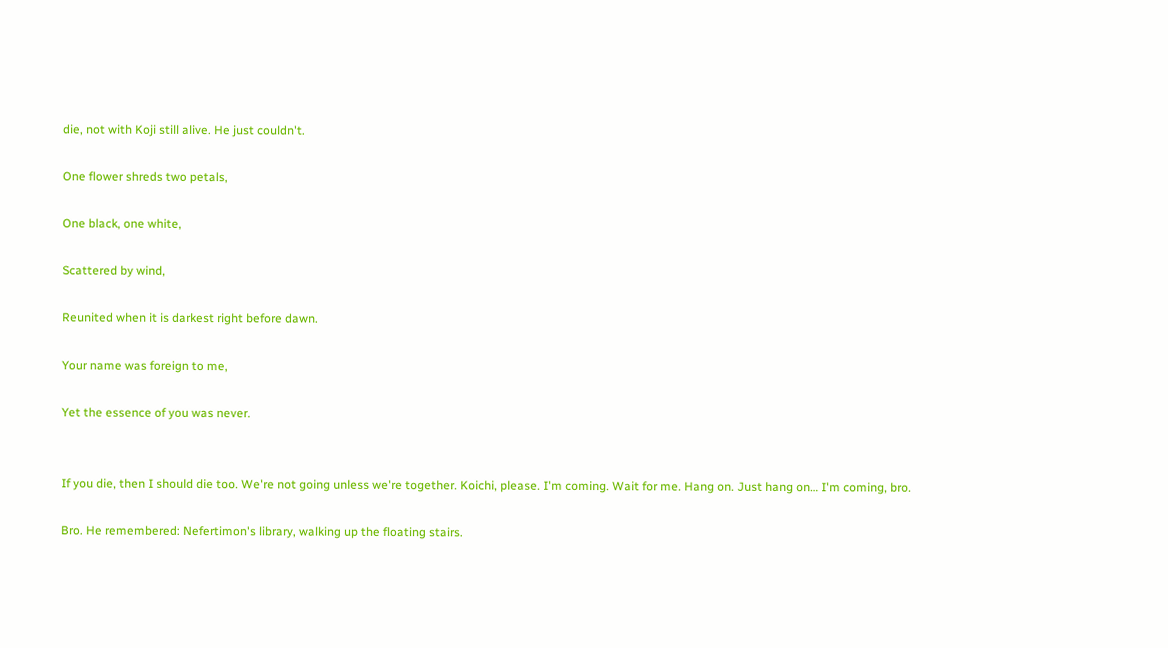die, not with Koji still alive. He just couldn't.

One flower shreds two petals,

One black, one white,

Scattered by wind,

Reunited when it is darkest right before dawn.

Your name was foreign to me,

Yet the essence of you was never.


If you die, then I should die too. We're not going unless we're together. Koichi, please. I'm coming. Wait for me. Hang on. Just hang on… I'm coming, bro.

Bro. He remembered: Nefertimon's library, walking up the floating stairs.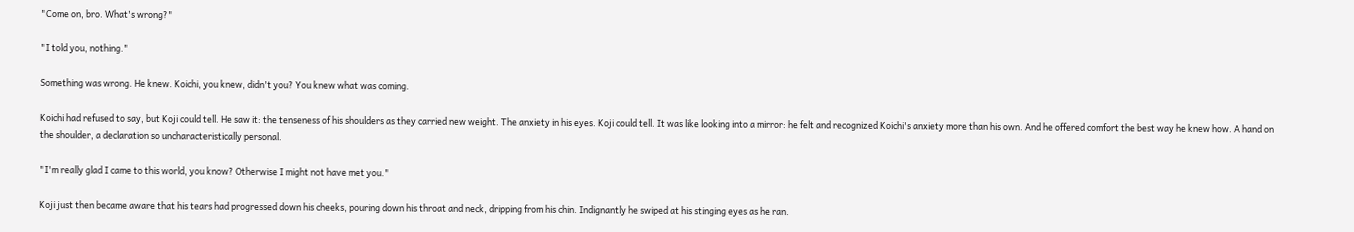"Come on, bro. What's wrong?"

"I told you, nothing."

Something was wrong. He knew. Koichi, you knew, didn't you? You knew what was coming.

Koichi had refused to say, but Koji could tell. He saw it: the tenseness of his shoulders as they carried new weight. The anxiety in his eyes. Koji could tell. It was like looking into a mirror: he felt and recognized Koichi's anxiety more than his own. And he offered comfort the best way he knew how. A hand on the shoulder, a declaration so uncharacteristically personal.

"I'm really glad I came to this world, you know? Otherwise I might not have met you."

Koji just then became aware that his tears had progressed down his cheeks, pouring down his throat and neck, dripping from his chin. Indignantly he swiped at his stinging eyes as he ran.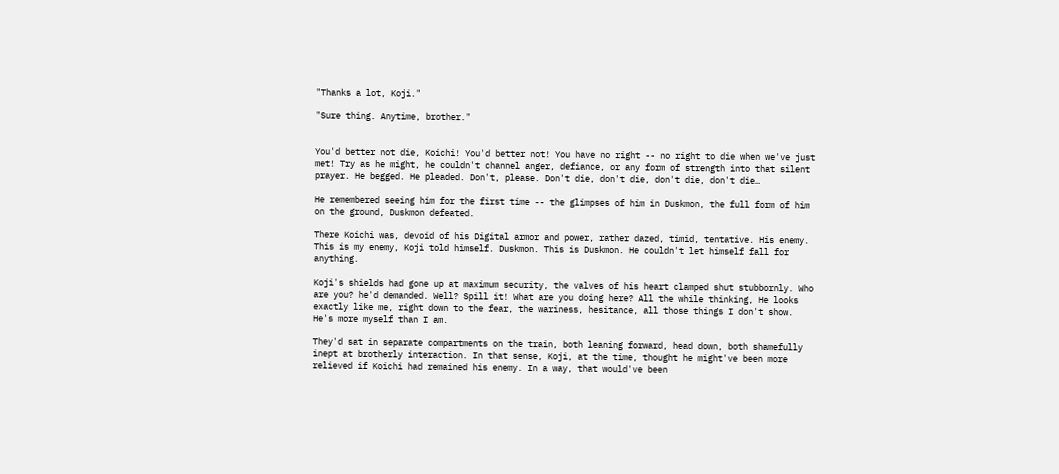"Thanks a lot, Koji."

"Sure thing. Anytime, brother."


You'd better not die, Koichi! You'd better not! You have no right -- no right to die when we've just met! Try as he might, he couldn't channel anger, defiance, or any form of strength into that silent prayer. He begged. He pleaded. Don't, please. Don't die, don't die, don't die, don't die…

He remembered seeing him for the first time -- the glimpses of him in Duskmon, the full form of him on the ground, Duskmon defeated.

There Koichi was, devoid of his Digital armor and power, rather dazed, timid, tentative. His enemy. This is my enemy, Koji told himself. Duskmon. This is Duskmon. He couldn't let himself fall for anything.

Koji's shields had gone up at maximum security, the valves of his heart clamped shut stubbornly. Who are you? he'd demanded. Well? Spill it! What are you doing here? All the while thinking, He looks exactly like me, right down to the fear, the wariness, hesitance, all those things I don't show. He's more myself than I am.

They'd sat in separate compartments on the train, both leaning forward, head down, both shamefully inept at brotherly interaction. In that sense, Koji, at the time, thought he might've been more relieved if Koichi had remained his enemy. In a way, that would've been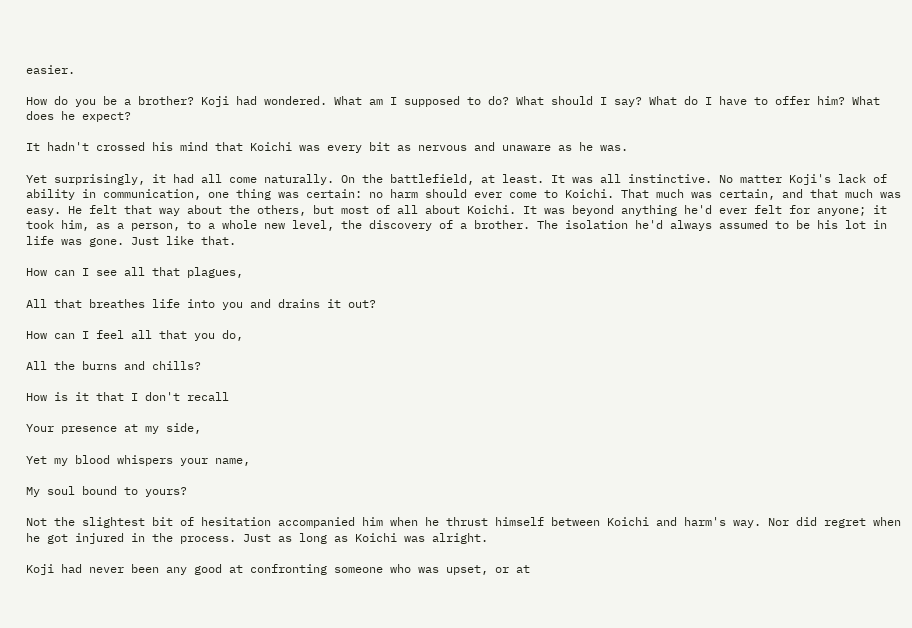easier.

How do you be a brother? Koji had wondered. What am I supposed to do? What should I say? What do I have to offer him? What does he expect?

It hadn't crossed his mind that Koichi was every bit as nervous and unaware as he was.

Yet surprisingly, it had all come naturally. On the battlefield, at least. It was all instinctive. No matter Koji's lack of ability in communication, one thing was certain: no harm should ever come to Koichi. That much was certain, and that much was easy. He felt that way about the others, but most of all about Koichi. It was beyond anything he'd ever felt for anyone; it took him, as a person, to a whole new level, the discovery of a brother. The isolation he'd always assumed to be his lot in life was gone. Just like that.

How can I see all that plagues,

All that breathes life into you and drains it out?

How can I feel all that you do,

All the burns and chills?

How is it that I don't recall

Your presence at my side,

Yet my blood whispers your name,

My soul bound to yours?

Not the slightest bit of hesitation accompanied him when he thrust himself between Koichi and harm's way. Nor did regret when he got injured in the process. Just as long as Koichi was alright.

Koji had never been any good at confronting someone who was upset, or at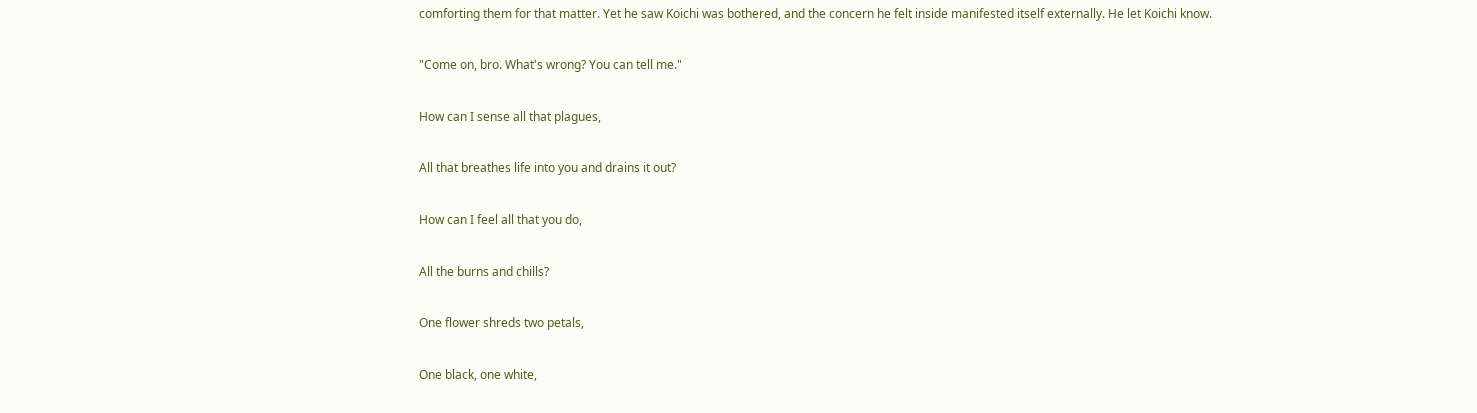comforting them for that matter. Yet he saw Koichi was bothered, and the concern he felt inside manifested itself externally. He let Koichi know.

"Come on, bro. What's wrong? You can tell me."

How can I sense all that plagues,

All that breathes life into you and drains it out?

How can I feel all that you do,

All the burns and chills?

One flower shreds two petals,

One black, one white,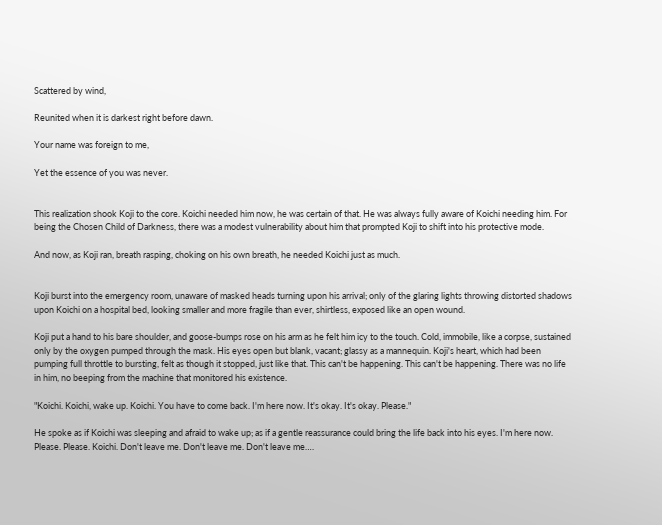Scattered by wind,

Reunited when it is darkest right before dawn.

Your name was foreign to me,

Yet the essence of you was never.


This realization shook Koji to the core. Koichi needed him now, he was certain of that. He was always fully aware of Koichi needing him. For being the Chosen Child of Darkness, there was a modest vulnerability about him that prompted Koji to shift into his protective mode.

And now, as Koji ran, breath rasping, choking on his own breath, he needed Koichi just as much.


Koji burst into the emergency room, unaware of masked heads turning upon his arrival; only of the glaring lights throwing distorted shadows upon Koichi on a hospital bed, looking smaller and more fragile than ever, shirtless, exposed like an open wound.

Koji put a hand to his bare shoulder, and goose-bumps rose on his arm as he felt him icy to the touch. Cold, immobile, like a corpse, sustained only by the oxygen pumped through the mask. His eyes open but blank, vacant; glassy as a mannequin. Koji's heart, which had been pumping full throttle to bursting, felt as though it stopped, just like that. This can't be happening. This can't be happening. There was no life in him, no beeping from the machine that monitored his existence.

"Koichi. Koichi, wake up. Koichi. You have to come back. I'm here now. It's okay. It's okay. Please."

He spoke as if Koichi was sleeping and afraid to wake up; as if a gentle reassurance could bring the life back into his eyes. I'm here now. Please. Please. Koichi. Don't leave me. Don't leave me. Don't leave me….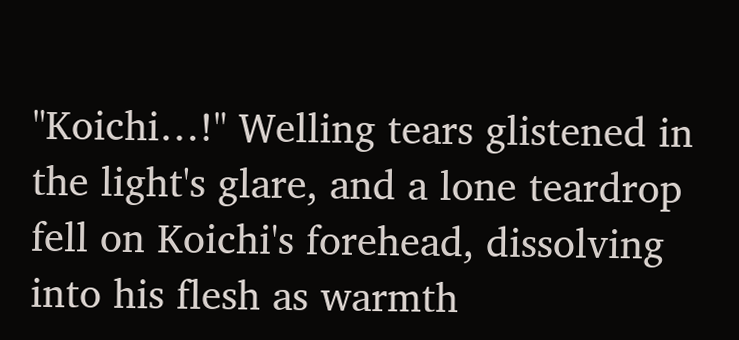"Koichi…!" Welling tears glistened in the light's glare, and a lone teardrop fell on Koichi's forehead, dissolving into his flesh as warmth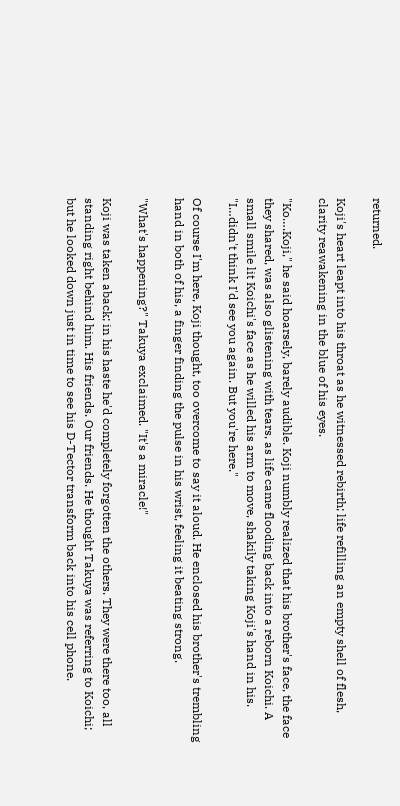returned.

Koji's heart leapt into his throat as he witnessed rebirth; life refilling an empty shell of flesh, clarity reawakening in the blue of his eyes.

"Ko….Koji," he said hoarsely, barely audible. Koji numbly realized that his brother's face, the face they shared, was also glistening with tears, as life came flooding back into a reborn Koichi. A small smile lit Koichi's face as he willed his arm to move, shakily taking Koji's hand in his. "I…didn't think I'd see you again. But you're here."

Of course I'm here, Koji thought, too overcome to say it aloud. He enclosed his brother's trembling hand in both of his, a finger finding the pulse in his wrist, feeling it beating strong.

"What's happening?" Takuya exclaimed. "It's a miracle!"

Koji was taken aback; in his haste he'd completely forgotten the others. They were there too, all standing right behind him. His friends. Our friends. He thought Takuya was referring to Koichi; but he looked down just in time to see his D-Tector transform back into his cell phone.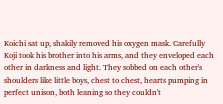Koichi sat up, shakily removed his oxygen mask. Carefully Koji took his brother into his arms, and they enveloped each other in darkness and light. They sobbed on each other's shoulders like little boys, chest to chest, hearts pumping in perfect unison, both leaning so they couldn't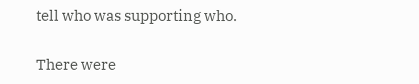tell who was supporting who.

There were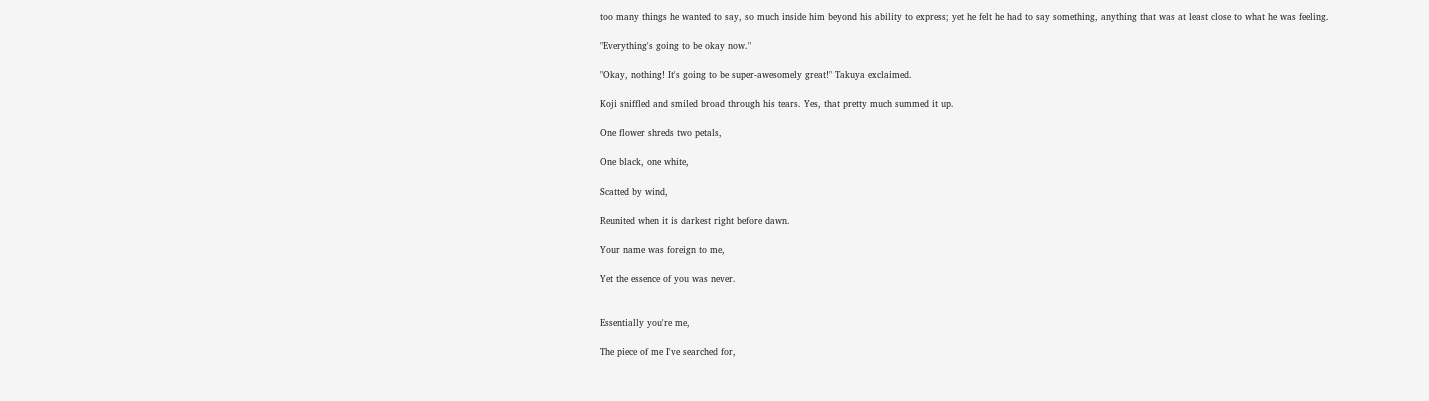too many things he wanted to say, so much inside him beyond his ability to express; yet he felt he had to say something, anything that was at least close to what he was feeling.

"Everything's going to be okay now."

"Okay, nothing! It's going to be super-awesomely great!" Takuya exclaimed.

Koji sniffled and smiled broad through his tears. Yes, that pretty much summed it up.

One flower shreds two petals,

One black, one white,

Scatted by wind,

Reunited when it is darkest right before dawn.

Your name was foreign to me,

Yet the essence of you was never.


Essentially you're me,

The piece of me I've searched for,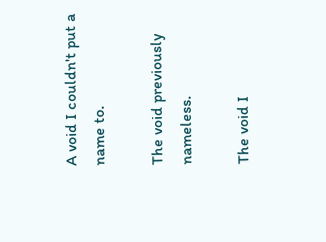A void I couldn't put a name to.

The void previously nameless.

The void I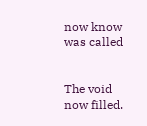now know was called


The void now filled.